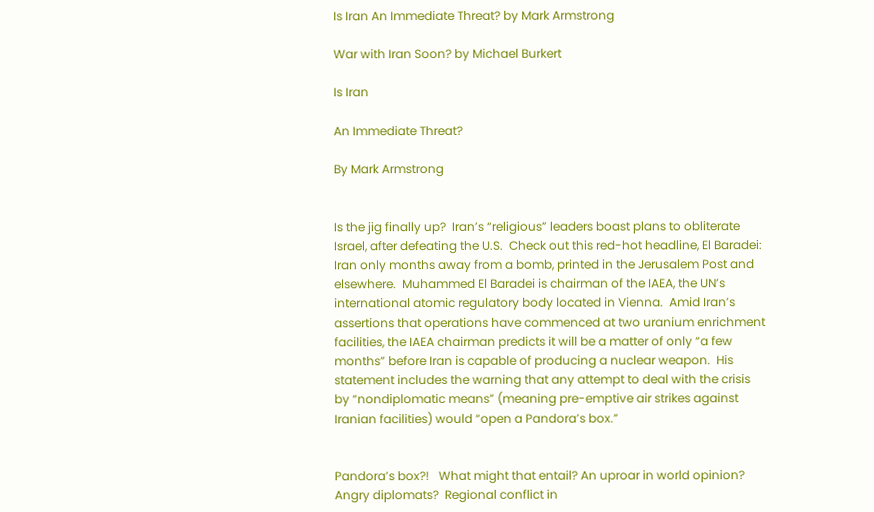Is Iran An Immediate Threat? by Mark Armstrong

War with Iran Soon? by Michael Burkert

Is Iran

An Immediate Threat?

By Mark Armstrong


Is the jig finally up?  Iran’s “religious” leaders boast plans to obliterate Israel, after defeating the U.S.  Check out this red-hot headline, El Baradei: Iran only months away from a bomb, printed in the Jerusalem Post and elsewhere.  Muhammed El Baradei is chairman of the IAEA, the UN’s international atomic regulatory body located in Vienna.  Amid Iran’s assertions that operations have commenced at two uranium enrichment facilities, the IAEA chairman predicts it will be a matter of only “a few months” before Iran is capable of producing a nuclear weapon.  His statement includes the warning that any attempt to deal with the crisis by “nondiplomatic means” (meaning pre-emptive air strikes against Iranian facilities) would “open a Pandora’s box.”


Pandora’s box?!   What might that entail? An uproar in world opinion? Angry diplomats?  Regional conflict in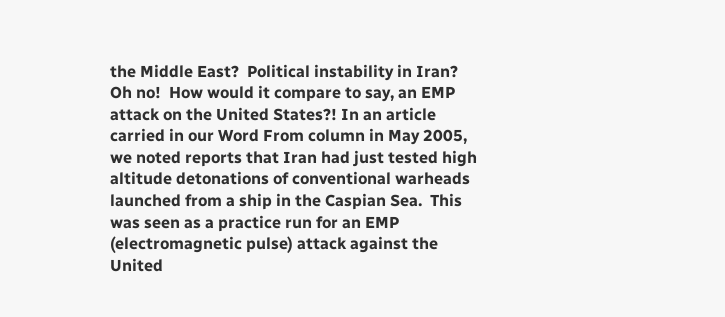the Middle East?  Political instability in Iran?  Oh no!  How would it compare to say, an EMP attack on the United States?! In an article carried in our Word From column in May 2005, we noted reports that Iran had just tested high altitude detonations of conventional warheads launched from a ship in the Caspian Sea.  This was seen as a practice run for an EMP (electromagnetic pulse) attack against the United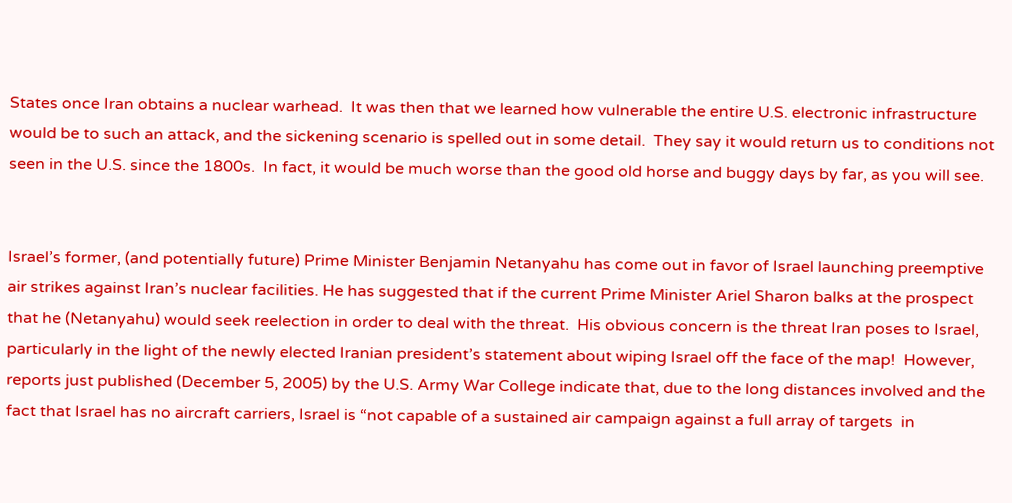States once Iran obtains a nuclear warhead.  It was then that we learned how vulnerable the entire U.S. electronic infrastructure would be to such an attack, and the sickening scenario is spelled out in some detail.  They say it would return us to conditions not seen in the U.S. since the 1800s.  In fact, it would be much worse than the good old horse and buggy days by far, as you will see.


Israel’s former, (and potentially future) Prime Minister Benjamin Netanyahu has come out in favor of Israel launching preemptive air strikes against Iran’s nuclear facilities. He has suggested that if the current Prime Minister Ariel Sharon balks at the prospect that he (Netanyahu) would seek reelection in order to deal with the threat.  His obvious concern is the threat Iran poses to Israel, particularly in the light of the newly elected Iranian president’s statement about wiping Israel off the face of the map!  However, reports just published (December 5, 2005) by the U.S. Army War College indicate that, due to the long distances involved and the fact that Israel has no aircraft carriers, Israel is “not capable of a sustained air campaign against a full array of targets  in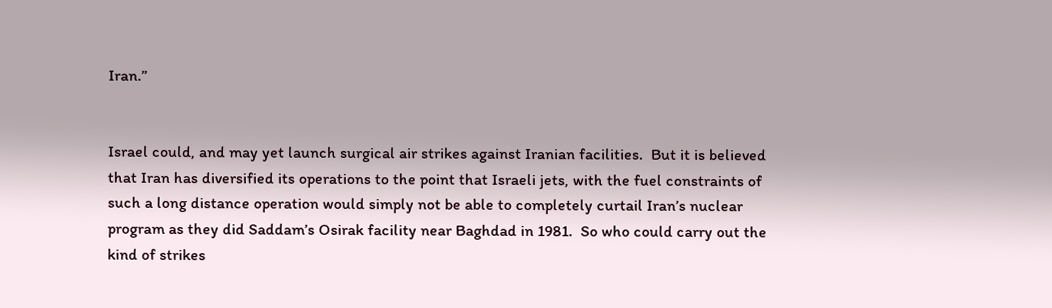Iran.”


Israel could, and may yet launch surgical air strikes against Iranian facilities.  But it is believed that Iran has diversified its operations to the point that Israeli jets, with the fuel constraints of such a long distance operation would simply not be able to completely curtail Iran’s nuclear program as they did Saddam’s Osirak facility near Baghdad in 1981.  So who could carry out the kind of strikes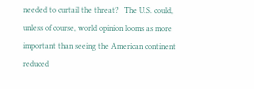needed to curtail the threat?   The U.S. could, unless of course, world opinion looms as more important than seeing the American continent reduced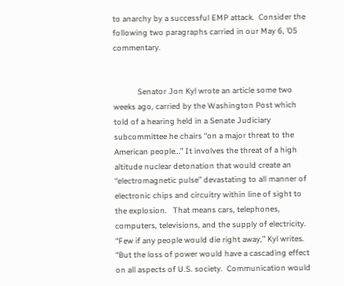to anarchy by a successful EMP attack.  Consider the following two paragraphs carried in our May 6, ’05 commentary.


            Senator Jon Kyl wrote an article some two weeks ago, carried by the Washington Post which told of a hearing held in a Senate Judiciary subcommittee he chairs “on a major threat to the American people…” It involves the threat of a high altitude nuclear detonation that would create an “electromagnetic pulse” devastating to all manner of electronic chips and circuitry within line of sight to the explosion.   That means cars, telephones, computers, televisions, and the supply of electricity.  “Few if any people would die right away,” Kyl writes.  “But the loss of power would have a cascading effect on all aspects of U.S. society.  Communication would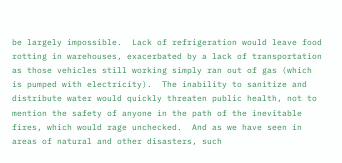be largely impossible.  Lack of refrigeration would leave food rotting in warehouses, exacerbated by a lack of transportation as those vehicles still working simply ran out of gas (which is pumped with electricity).  The inability to sanitize and distribute water would quickly threaten public health, not to mention the safety of anyone in the path of the inevitable fires, which would rage unchecked.  And as we have seen in areas of natural and other disasters, such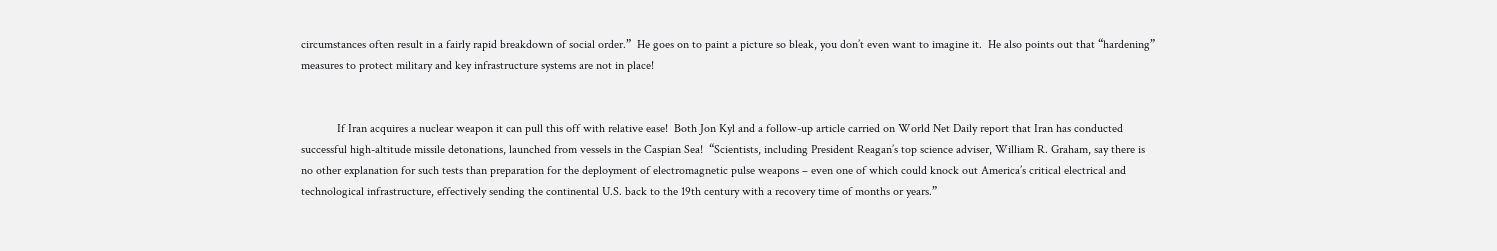circumstances often result in a fairly rapid breakdown of social order.”  He goes on to paint a picture so bleak, you don’t even want to imagine it.  He also points out that “hardening” measures to protect military and key infrastructure systems are not in place!


            If Iran acquires a nuclear weapon it can pull this off with relative ease!  Both Jon Kyl and a follow-up article carried on World Net Daily report that Iran has conducted successful high-altitude missile detonations, launched from vessels in the Caspian Sea!  “Scientists, including President Reagan’s top science adviser, William R. Graham, say there is no other explanation for such tests than preparation for the deployment of electromagnetic pulse weapons – even one of which could knock out America’s critical electrical and technological infrastructure, effectively sending the continental U.S. back to the 19th century with a recovery time of months or years.”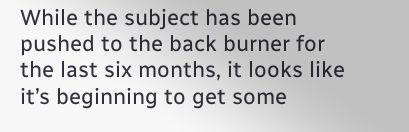While the subject has been pushed to the back burner for the last six months, it looks like it’s beginning to get some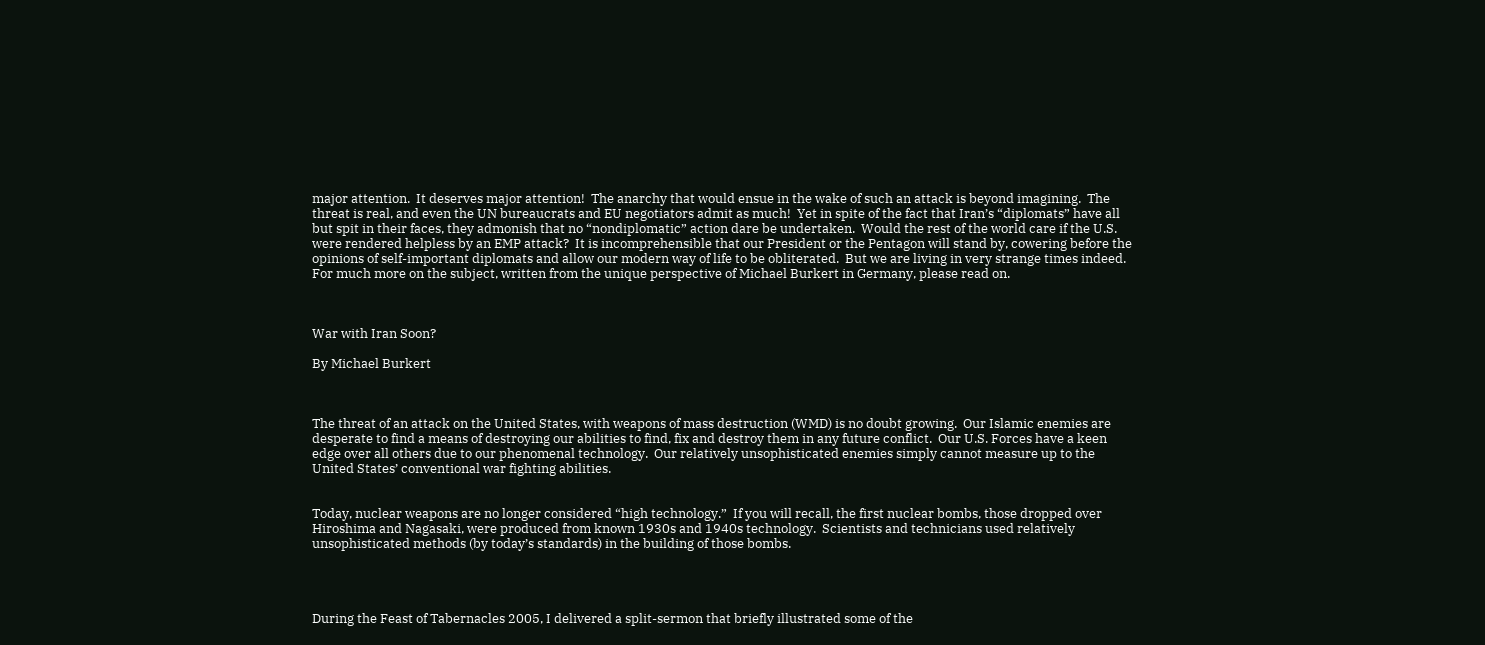major attention.  It deserves major attention!  The anarchy that would ensue in the wake of such an attack is beyond imagining.  The threat is real, and even the UN bureaucrats and EU negotiators admit as much!  Yet in spite of the fact that Iran’s “diplomats” have all but spit in their faces, they admonish that no “nondiplomatic” action dare be undertaken.  Would the rest of the world care if the U.S. were rendered helpless by an EMP attack?  It is incomprehensible that our President or the Pentagon will stand by, cowering before the opinions of self-important diplomats and allow our modern way of life to be obliterated.  But we are living in very strange times indeed.  For much more on the subject, written from the unique perspective of Michael Burkert in Germany, please read on.



War with Iran Soon?

By Michael Burkert



The threat of an attack on the United States, with weapons of mass destruction (WMD) is no doubt growing.  Our Islamic enemies are desperate to find a means of destroying our abilities to find, fix and destroy them in any future conflict.  Our U.S. Forces have a keen edge over all others due to our phenomenal technology.  Our relatively unsophisticated enemies simply cannot measure up to the United States’ conventional war fighting abilities.


Today, nuclear weapons are no longer considered “high technology.”  If you will recall, the first nuclear bombs, those dropped over Hiroshima and Nagasaki, were produced from known 1930s and 1940s technology.  Scientists and technicians used relatively unsophisticated methods (by today’s standards) in the building of those bombs.




During the Feast of Tabernacles 2005, I delivered a split-sermon that briefly illustrated some of the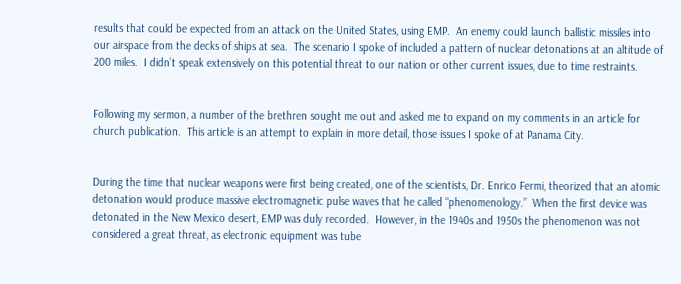results that could be expected from an attack on the United States, using EMP.  An enemy could launch ballistic missiles into our airspace from the decks of ships at sea.  The scenario I spoke of included a pattern of nuclear detonations at an altitude of 200 miles.  I didn’t speak extensively on this potential threat to our nation or other current issues, due to time restraints.


Following my sermon, a number of the brethren sought me out and asked me to expand on my comments in an article for church publication.  This article is an attempt to explain in more detail, those issues I spoke of at Panama City.


During the time that nuclear weapons were first being created, one of the scientists, Dr. Enrico Fermi, theorized that an atomic detonation would produce massive electromagnetic pulse waves that he called “phenomenology.”  When the first device was detonated in the New Mexico desert, EMP was duly recorded.  However, in the 1940s and 1950s the phenomenon was not considered a great threat, as electronic equipment was tube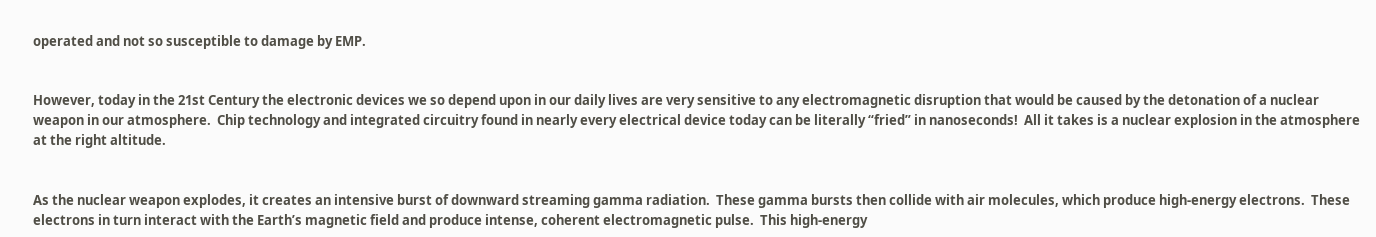operated and not so susceptible to damage by EMP.


However, today in the 21st Century the electronic devices we so depend upon in our daily lives are very sensitive to any electromagnetic disruption that would be caused by the detonation of a nuclear weapon in our atmosphere.  Chip technology and integrated circuitry found in nearly every electrical device today can be literally “fried” in nanoseconds!  All it takes is a nuclear explosion in the atmosphere at the right altitude.


As the nuclear weapon explodes, it creates an intensive burst of downward streaming gamma radiation.  These gamma bursts then collide with air molecules, which produce high-energy electrons.  These electrons in turn interact with the Earth’s magnetic field and produce intense, coherent electromagnetic pulse.  This high-energy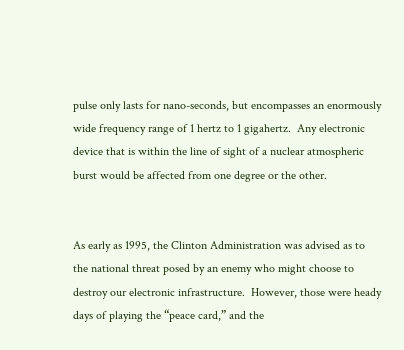pulse only lasts for nano-seconds, but encompasses an enormously wide frequency range of 1 hertz to 1 gigahertz.  Any electronic device that is within the line of sight of a nuclear atmospheric burst would be affected from one degree or the other.


As early as 1995, the Clinton Administration was advised as to the national threat posed by an enemy who might choose to destroy our electronic infrastructure.  However, those were heady days of playing the “peace card,” and the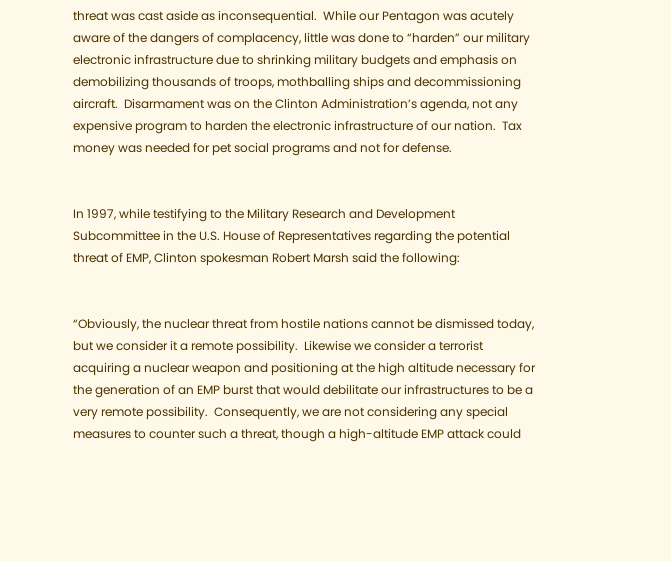threat was cast aside as inconsequential.  While our Pentagon was acutely aware of the dangers of complacency, little was done to “harden” our military electronic infrastructure due to shrinking military budgets and emphasis on demobilizing thousands of troops, mothballing ships and decommissioning aircraft.  Disarmament was on the Clinton Administration’s agenda, not any expensive program to harden the electronic infrastructure of our nation.  Tax money was needed for pet social programs and not for defense.


In 1997, while testifying to the Military Research and Development Subcommittee in the U.S. House of Representatives regarding the potential threat of EMP, Clinton spokesman Robert Marsh said the following:


“Obviously, the nuclear threat from hostile nations cannot be dismissed today, but we consider it a remote possibility.  Likewise we consider a terrorist acquiring a nuclear weapon and positioning at the high altitude necessary for the generation of an EMP burst that would debilitate our infrastructures to be a very remote possibility.  Consequently, we are not considering any special measures to counter such a threat, though a high-altitude EMP attack could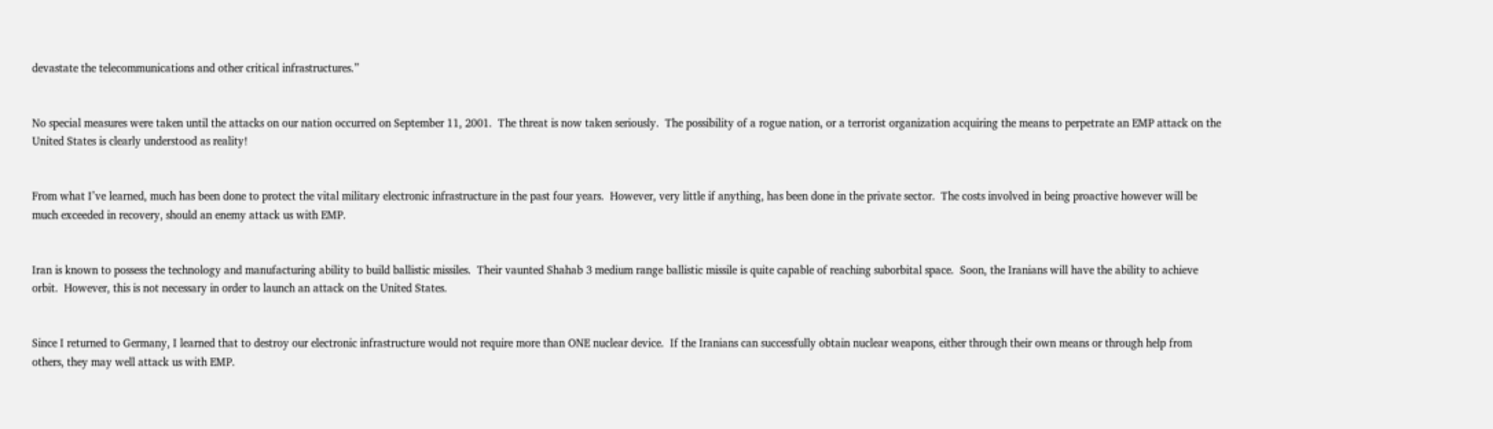devastate the telecommunications and other critical infrastructures.”


No special measures were taken until the attacks on our nation occurred on September 11, 2001.  The threat is now taken seriously.  The possibility of a rogue nation, or a terrorist organization acquiring the means to perpetrate an EMP attack on the United States is clearly understood as reality!


From what I’ve learned, much has been done to protect the vital military electronic infrastructure in the past four years.  However, very little if anything, has been done in the private sector.  The costs involved in being proactive however will be much exceeded in recovery, should an enemy attack us with EMP.


Iran is known to possess the technology and manufacturing ability to build ballistic missiles.  Their vaunted Shahab 3 medium range ballistic missile is quite capable of reaching suborbital space.  Soon, the Iranians will have the ability to achieve orbit.  However, this is not necessary in order to launch an attack on the United States.


Since I returned to Germany, I learned that to destroy our electronic infrastructure would not require more than ONE nuclear device.  If the Iranians can successfully obtain nuclear weapons, either through their own means or through help from others, they may well attack us with EMP.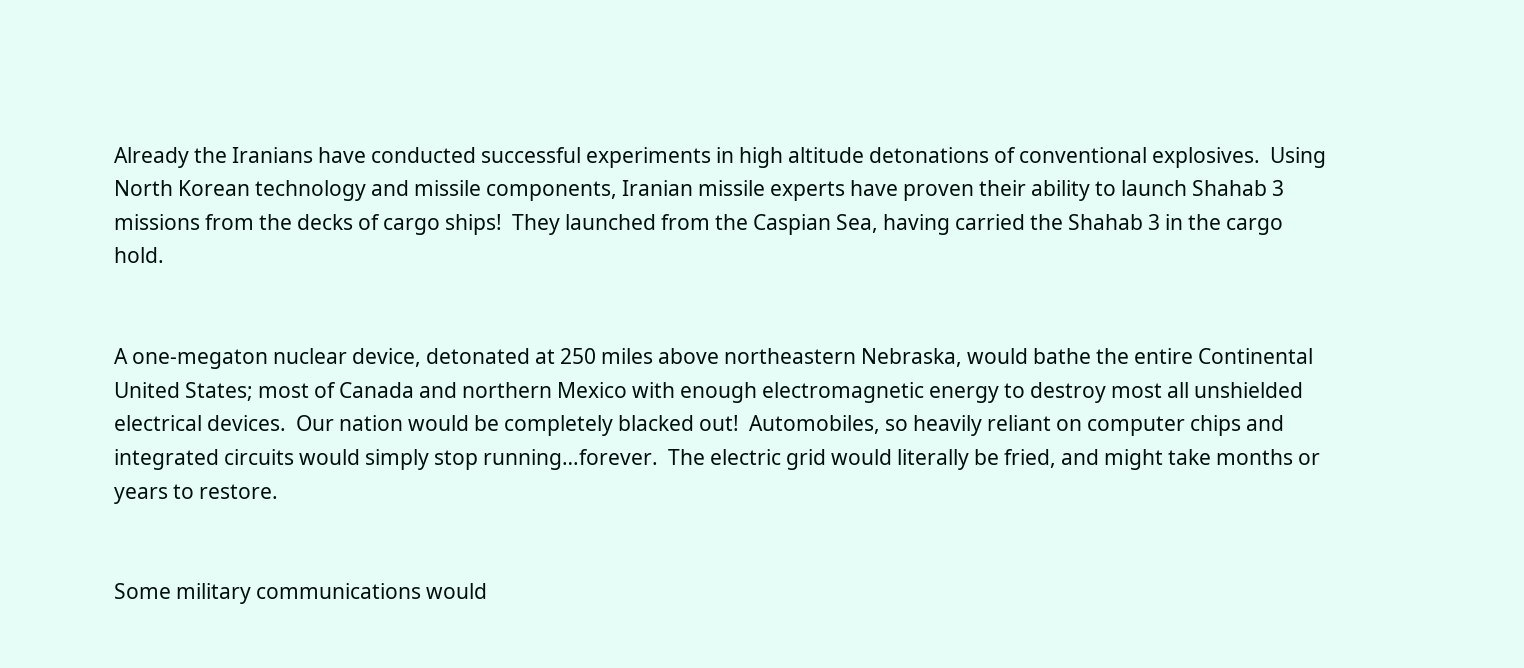Already the Iranians have conducted successful experiments in high altitude detonations of conventional explosives.  Using North Korean technology and missile components, Iranian missile experts have proven their ability to launch Shahab 3 missions from the decks of cargo ships!  They launched from the Caspian Sea, having carried the Shahab 3 in the cargo hold.


A one-megaton nuclear device, detonated at 250 miles above northeastern Nebraska, would bathe the entire Continental United States; most of Canada and northern Mexico with enough electromagnetic energy to destroy most all unshielded electrical devices.  Our nation would be completely blacked out!  Automobiles, so heavily reliant on computer chips and integrated circuits would simply stop running…forever.  The electric grid would literally be fried, and might take months or years to restore.


Some military communications would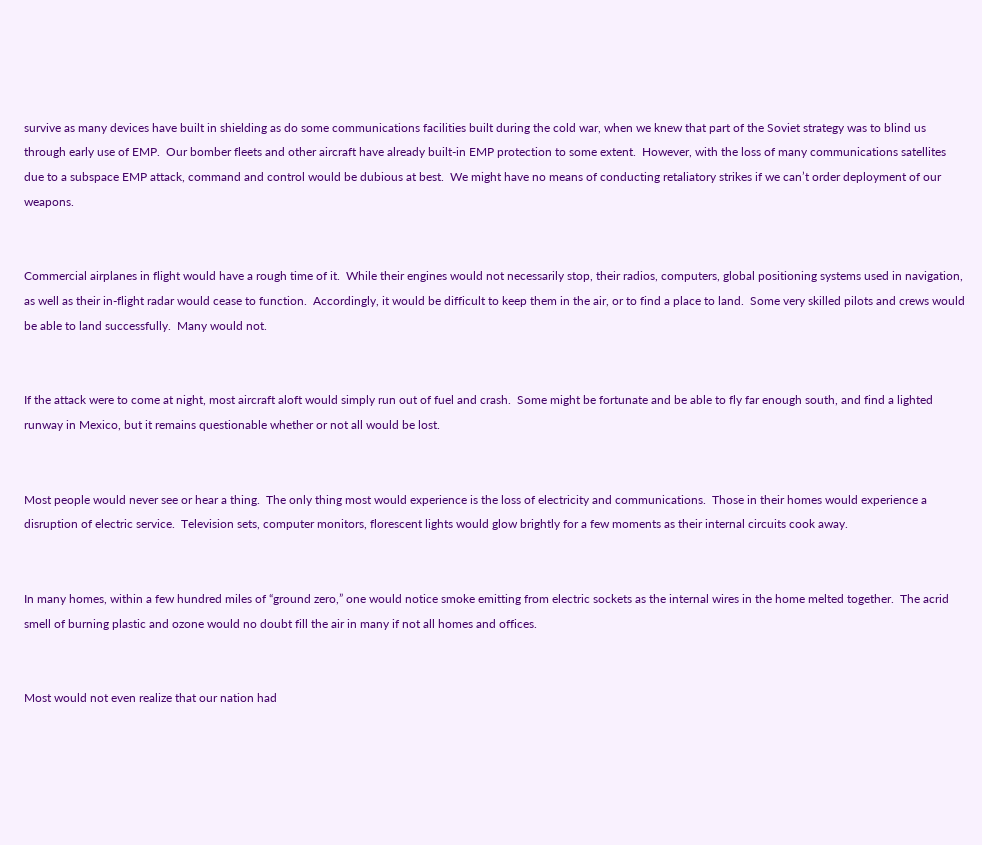survive as many devices have built in shielding as do some communications facilities built during the cold war, when we knew that part of the Soviet strategy was to blind us through early use of EMP.  Our bomber fleets and other aircraft have already built-in EMP protection to some extent.  However, with the loss of many communications satellites due to a subspace EMP attack, command and control would be dubious at best.  We might have no means of conducting retaliatory strikes if we can’t order deployment of our weapons.


Commercial airplanes in flight would have a rough time of it.  While their engines would not necessarily stop, their radios, computers, global positioning systems used in navigation, as well as their in-flight radar would cease to function.  Accordingly, it would be difficult to keep them in the air, or to find a place to land.  Some very skilled pilots and crews would be able to land successfully.  Many would not.


If the attack were to come at night, most aircraft aloft would simply run out of fuel and crash.  Some might be fortunate and be able to fly far enough south, and find a lighted runway in Mexico, but it remains questionable whether or not all would be lost.


Most people would never see or hear a thing.  The only thing most would experience is the loss of electricity and communications.  Those in their homes would experience a disruption of electric service.  Television sets, computer monitors, florescent lights would glow brightly for a few moments as their internal circuits cook away.


In many homes, within a few hundred miles of “ground zero,” one would notice smoke emitting from electric sockets as the internal wires in the home melted together.  The acrid smell of burning plastic and ozone would no doubt fill the air in many if not all homes and offices.


Most would not even realize that our nation had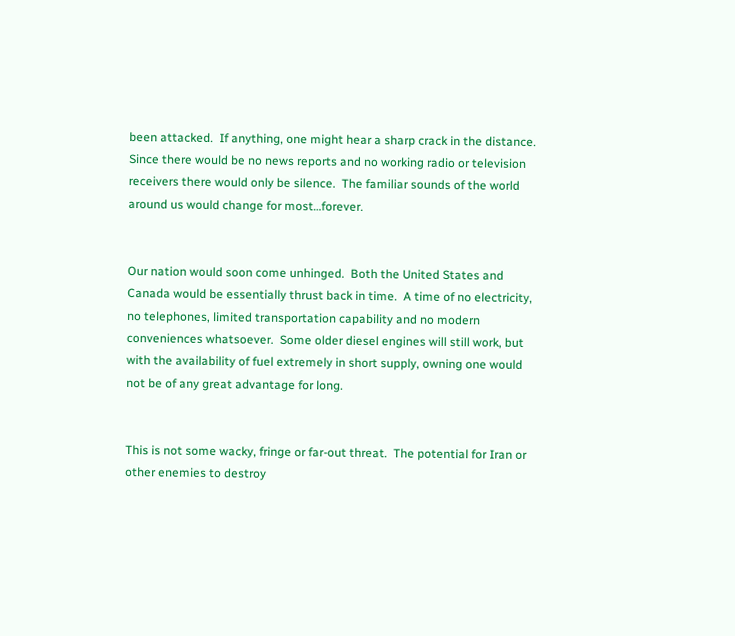been attacked.  If anything, one might hear a sharp crack in the distance.  Since there would be no news reports and no working radio or television receivers there would only be silence.  The familiar sounds of the world around us would change for most…forever.


Our nation would soon come unhinged.  Both the United States and Canada would be essentially thrust back in time.  A time of no electricity, no telephones, limited transportation capability and no modern conveniences whatsoever.  Some older diesel engines will still work, but with the availability of fuel extremely in short supply, owning one would not be of any great advantage for long.


This is not some wacky, fringe or far-out threat.  The potential for Iran or other enemies to destroy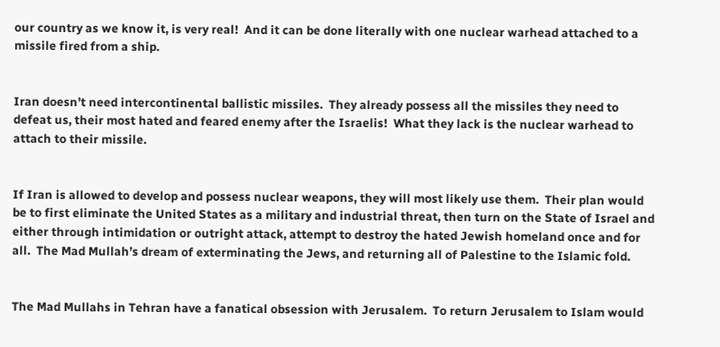our country as we know it, is very real!  And it can be done literally with one nuclear warhead attached to a missile fired from a ship.


Iran doesn’t need intercontinental ballistic missiles.  They already possess all the missiles they need to defeat us, their most hated and feared enemy after the Israelis!  What they lack is the nuclear warhead to attach to their missile.


If Iran is allowed to develop and possess nuclear weapons, they will most likely use them.  Their plan would be to first eliminate the United States as a military and industrial threat, then turn on the State of Israel and either through intimidation or outright attack, attempt to destroy the hated Jewish homeland once and for all.  The Mad Mullah’s dream of exterminating the Jews, and returning all of Palestine to the Islamic fold.


The Mad Mullahs in Tehran have a fanatical obsession with Jerusalem.  To return Jerusalem to Islam would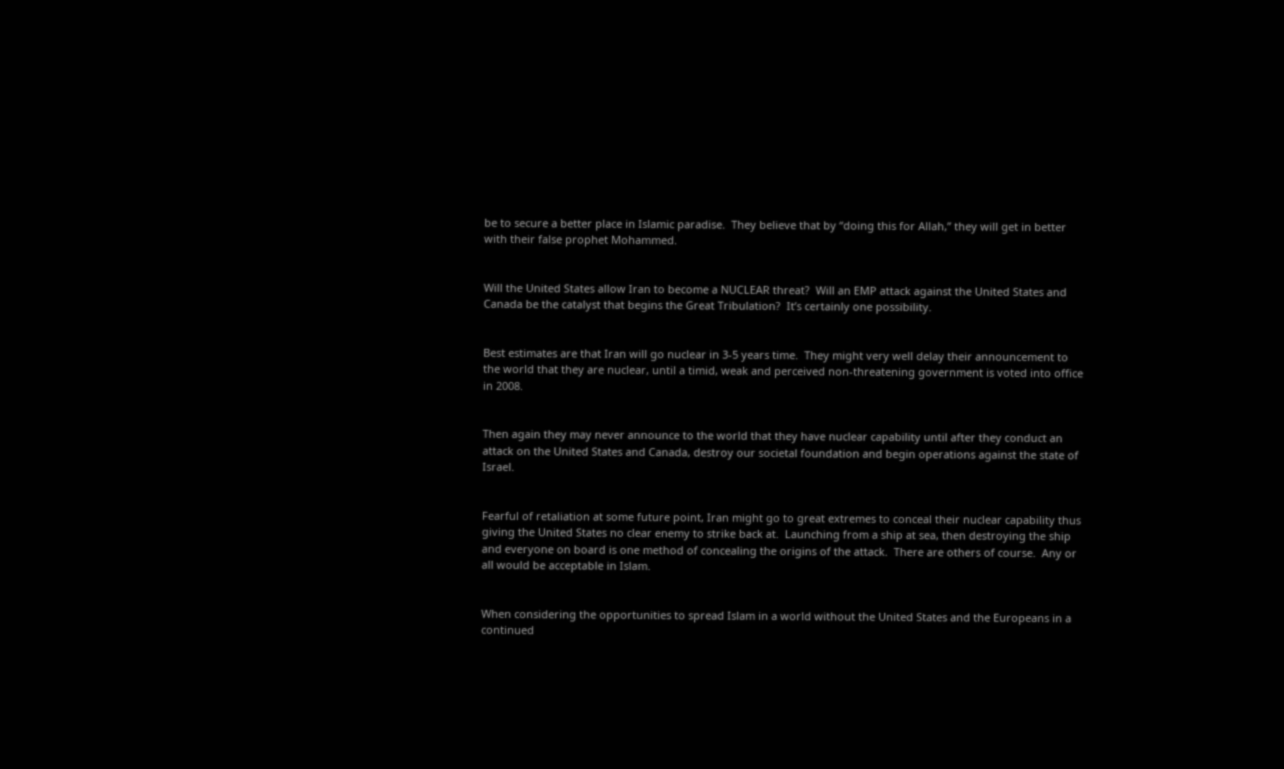be to secure a better place in Islamic paradise.  They believe that by “doing this for Allah,” they will get in better with their false prophet Mohammed.


Will the United States allow Iran to become a NUCLEAR threat?  Will an EMP attack against the United States and Canada be the catalyst that begins the Great Tribulation?  It’s certainly one possibility.


Best estimates are that Iran will go nuclear in 3-5 years time.  They might very well delay their announcement to the world that they are nuclear, until a timid, weak and perceived non-threatening government is voted into office in 2008.


Then again they may never announce to the world that they have nuclear capability until after they conduct an attack on the United States and Canada, destroy our societal foundation and begin operations against the state of Israel.


Fearful of retaliation at some future point, Iran might go to great extremes to conceal their nuclear capability thus giving the United States no clear enemy to strike back at.  Launching from a ship at sea, then destroying the ship and everyone on board is one method of concealing the origins of the attack.  There are others of course.  Any or all would be acceptable in Islam.


When considering the opportunities to spread Islam in a world without the United States and the Europeans in a continued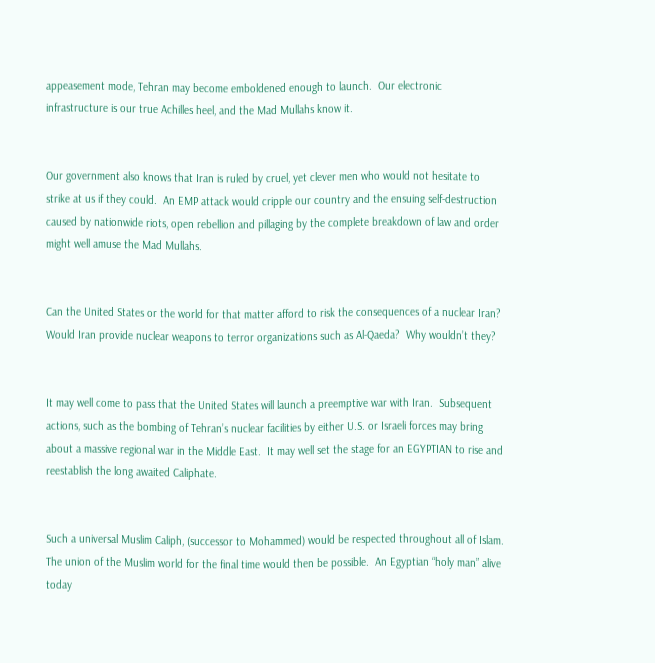appeasement mode, Tehran may become emboldened enough to launch.  Our electronic infrastructure is our true Achilles heel, and the Mad Mullahs know it.


Our government also knows that Iran is ruled by cruel, yet clever men who would not hesitate to strike at us if they could.  An EMP attack would cripple our country and the ensuing self-destruction caused by nationwide riots, open rebellion and pillaging by the complete breakdown of law and order might well amuse the Mad Mullahs.


Can the United States or the world for that matter afford to risk the consequences of a nuclear Iran?  Would Iran provide nuclear weapons to terror organizations such as Al-Qaeda?  Why wouldn’t they?


It may well come to pass that the United States will launch a preemptive war with Iran.  Subsequent actions, such as the bombing of Tehran’s nuclear facilities by either U.S. or Israeli forces may bring about a massive regional war in the Middle East.  It may well set the stage for an EGYPTIAN to rise and reestablish the long awaited Caliphate.


Such a universal Muslim Caliph, (successor to Mohammed) would be respected throughout all of Islam.  The union of the Muslim world for the final time would then be possible.  An Egyptian “holy man” alive today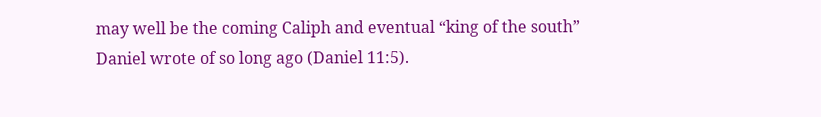may well be the coming Caliph and eventual “king of the south” Daniel wrote of so long ago (Daniel 11:5).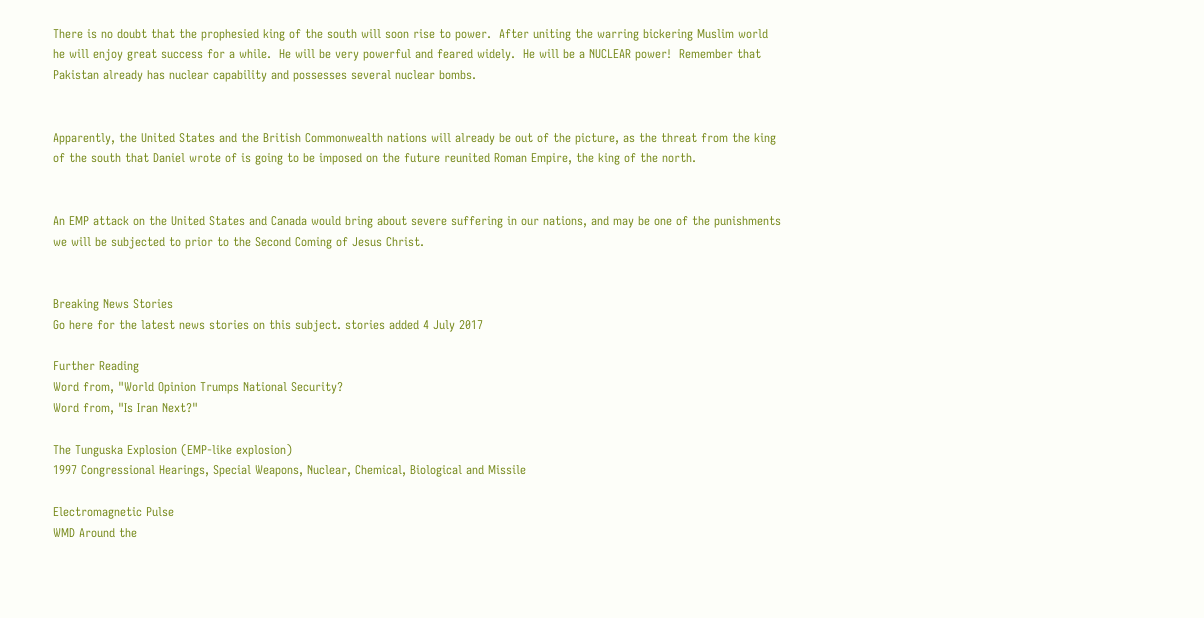There is no doubt that the prophesied king of the south will soon rise to power.  After uniting the warring bickering Muslim world he will enjoy great success for a while.  He will be very powerful and feared widely.  He will be a NUCLEAR power!  Remember that Pakistan already has nuclear capability and possesses several nuclear bombs.


Apparently, the United States and the British Commonwealth nations will already be out of the picture, as the threat from the king of the south that Daniel wrote of is going to be imposed on the future reunited Roman Empire, the king of the north.


An EMP attack on the United States and Canada would bring about severe suffering in our nations, and may be one of the punishments we will be subjected to prior to the Second Coming of Jesus Christ.


Breaking News Stories
Go here for the latest news stories on this subject. stories added 4 July 2017

Further Reading
Word from, "World Opinion Trumps National Security?
Word from, "Is Iran Next?"

The Tunguska Explosion (EMP-like explosion)
1997 Congressional Hearings, Special Weapons, Nuclear, Chemical, Biological and Missile

Electromagnetic Pulse
WMD Around the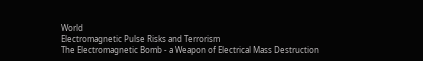World
Electromagnetic Pulse Risks and Terrorism
The Electromagnetic Bomb - a Weapon of Electrical Mass Destruction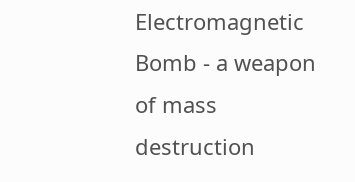Electromagnetic Bomb - a weapon of mass destruction